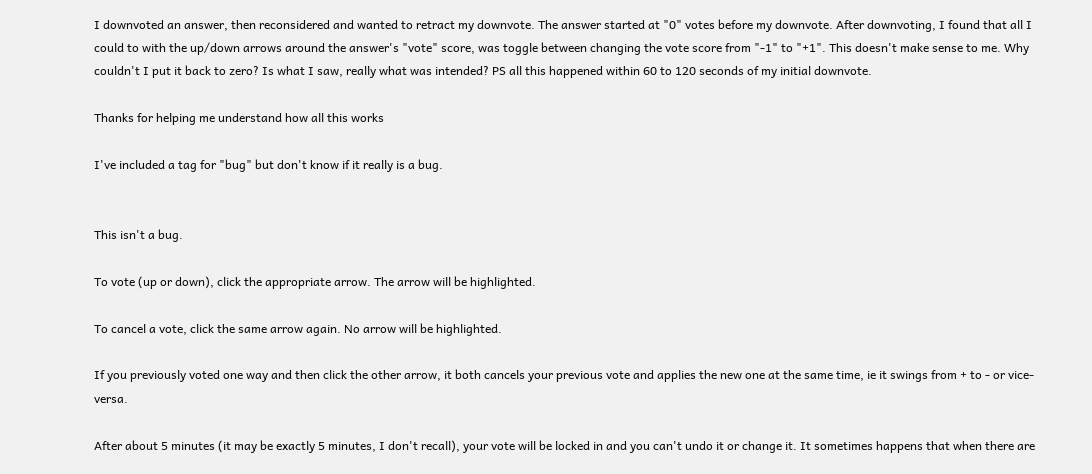I downvoted an answer, then reconsidered and wanted to retract my downvote. The answer started at "0" votes before my downvote. After downvoting, I found that all I could to with the up/down arrows around the answer's "vote" score, was toggle between changing the vote score from "-1" to "+1". This doesn't make sense to me. Why couldn't I put it back to zero? Is what I saw, really what was intended? PS all this happened within 60 to 120 seconds of my initial downvote.

Thanks for helping me understand how all this works

I've included a tag for "bug" but don't know if it really is a bug.


This isn't a bug.

To vote (up or down), click the appropriate arrow. The arrow will be highlighted.

To cancel a vote, click the same arrow again. No arrow will be highlighted.

If you previously voted one way and then click the other arrow, it both cancels your previous vote and applies the new one at the same time, ie it swings from + to - or vice-versa.

After about 5 minutes (it may be exactly 5 minutes, I don't recall), your vote will be locked in and you can't undo it or change it. It sometimes happens that when there are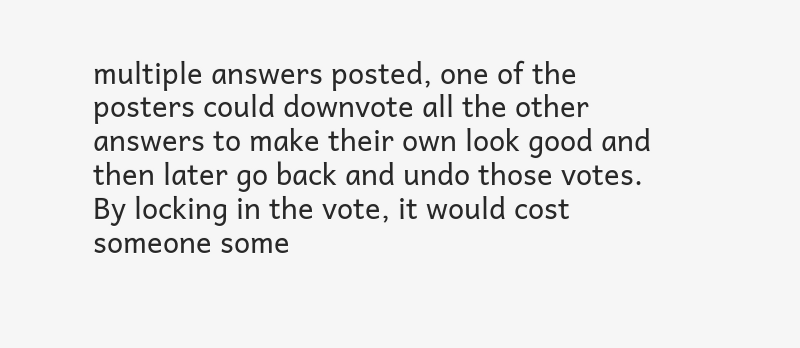multiple answers posted, one of the posters could downvote all the other answers to make their own look good and then later go back and undo those votes. By locking in the vote, it would cost someone some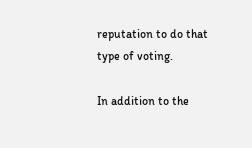reputation to do that type of voting.

In addition to the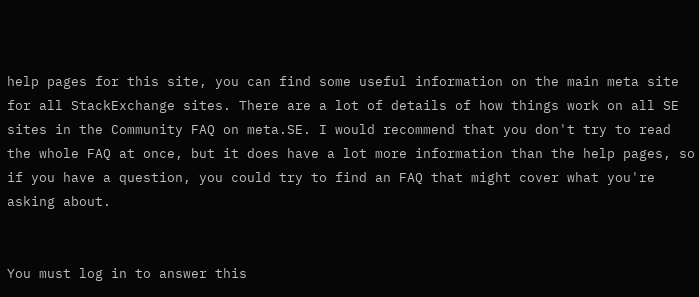help pages for this site, you can find some useful information on the main meta site for all StackExchange sites. There are a lot of details of how things work on all SE sites in the Community FAQ on meta.SE. I would recommend that you don't try to read the whole FAQ at once, but it does have a lot more information than the help pages, so if you have a question, you could try to find an FAQ that might cover what you're asking about.


You must log in to answer this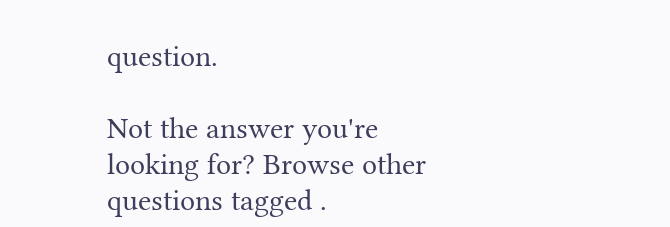question.

Not the answer you're looking for? Browse other questions tagged .